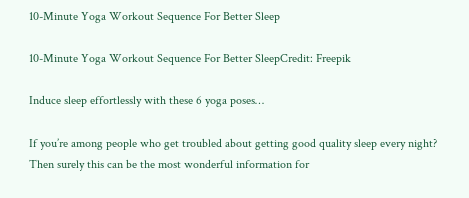10-Minute Yoga Workout Sequence For Better Sleep

10-Minute Yoga Workout Sequence For Better SleepCredit: Freepik

Induce sleep effortlessly with these 6 yoga poses…

If you’re among people who get troubled about getting good quality sleep every night? Then surely this can be the most wonderful information for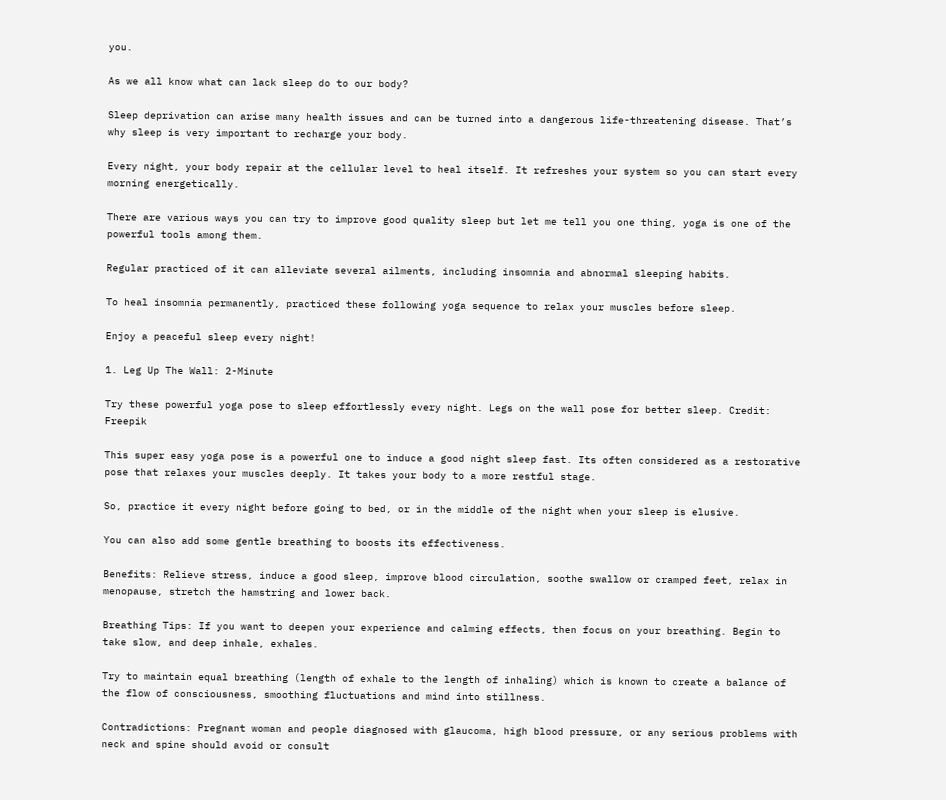you.

As we all know what can lack sleep do to our body?

Sleep deprivation can arise many health issues and can be turned into a dangerous life-threatening disease. That’s why sleep is very important to recharge your body.

Every night, your body repair at the cellular level to heal itself. It refreshes your system so you can start every morning energetically.

There are various ways you can try to improve good quality sleep but let me tell you one thing, yoga is one of the powerful tools among them.

Regular practiced of it can alleviate several ailments, including insomnia and abnormal sleeping habits.

To heal insomnia permanently, practiced these following yoga sequence to relax your muscles before sleep.

Enjoy a peaceful sleep every night!

1. Leg Up The Wall: 2-Minute

Try these powerful yoga pose to sleep effortlessly every night. Legs on the wall pose for better sleep. Credit: Freepik

This super easy yoga pose is a powerful one to induce a good night sleep fast. Its often considered as a restorative pose that relaxes your muscles deeply. It takes your body to a more restful stage.

So, practice it every night before going to bed, or in the middle of the night when your sleep is elusive.

You can also add some gentle breathing to boosts its effectiveness.

Benefits: Relieve stress, induce a good sleep, improve blood circulation, soothe swallow or cramped feet, relax in menopause, stretch the hamstring and lower back.

Breathing Tips: If you want to deepen your experience and calming effects, then focus on your breathing. Begin to take slow, and deep inhale, exhales.

Try to maintain equal breathing (length of exhale to the length of inhaling) which is known to create a balance of the flow of consciousness, smoothing fluctuations and mind into stillness.

Contradictions: Pregnant woman and people diagnosed with glaucoma, high blood pressure, or any serious problems with neck and spine should avoid or consult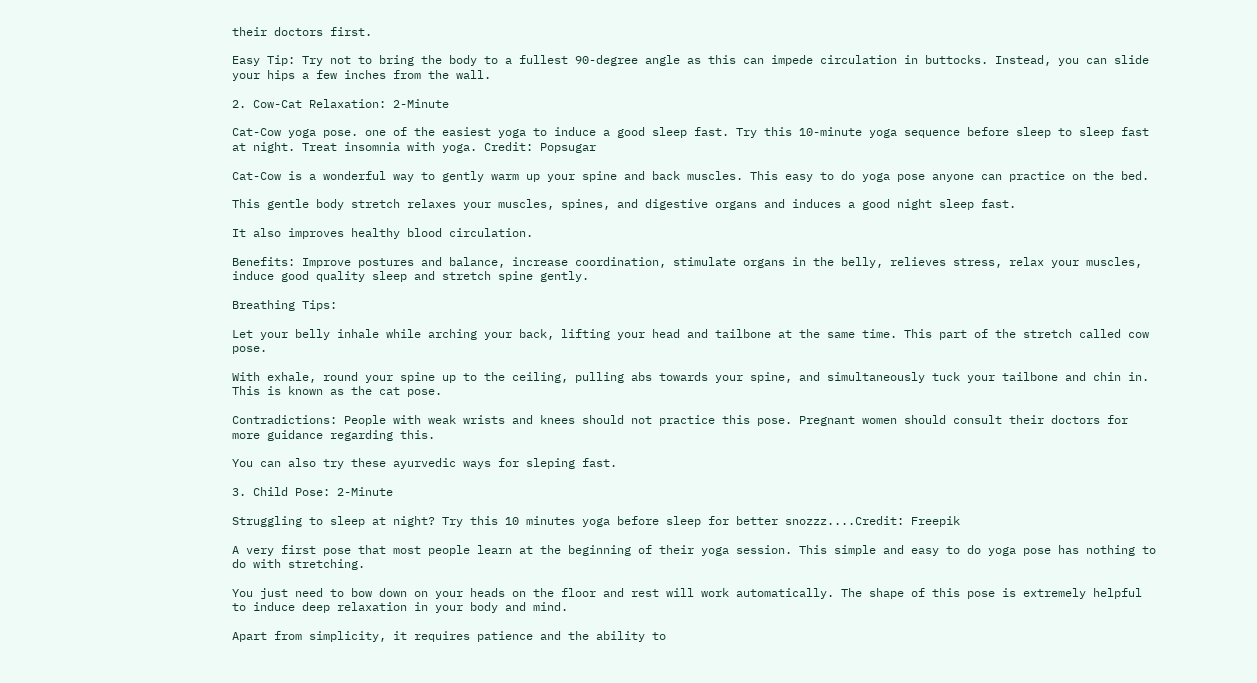their doctors first.

Easy Tip: Try not to bring the body to a fullest 90-degree angle as this can impede circulation in buttocks. Instead, you can slide your hips a few inches from the wall.

2. Cow-Cat Relaxation: 2-Minute

Cat-Cow yoga pose. one of the easiest yoga to induce a good sleep fast. Try this 10-minute yoga sequence before sleep to sleep fast at night. Treat insomnia with yoga. Credit: Popsugar

Cat-Cow is a wonderful way to gently warm up your spine and back muscles. This easy to do yoga pose anyone can practice on the bed.

This gentle body stretch relaxes your muscles, spines, and digestive organs and induces a good night sleep fast.

It also improves healthy blood circulation.

Benefits: Improve postures and balance, increase coordination, stimulate organs in the belly, relieves stress, relax your muscles, induce good quality sleep and stretch spine gently.

Breathing Tips:

Let your belly inhale while arching your back, lifting your head and tailbone at the same time. This part of the stretch called cow pose.

With exhale, round your spine up to the ceiling, pulling abs towards your spine, and simultaneously tuck your tailbone and chin in. This is known as the cat pose.

Contradictions: People with weak wrists and knees should not practice this pose. Pregnant women should consult their doctors for more guidance regarding this.

You can also try these ayurvedic ways for sleping fast.

3. Child Pose: 2-Minute

Struggling to sleep at night? Try this 10 minutes yoga before sleep for better snozzz....Credit: Freepik

A very first pose that most people learn at the beginning of their yoga session. This simple and easy to do yoga pose has nothing to do with stretching.

You just need to bow down on your heads on the floor and rest will work automatically. The shape of this pose is extremely helpful to induce deep relaxation in your body and mind.

Apart from simplicity, it requires patience and the ability to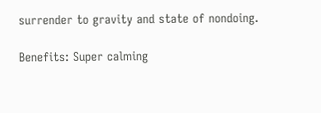surrender to gravity and state of nondoing.

Benefits: Super calming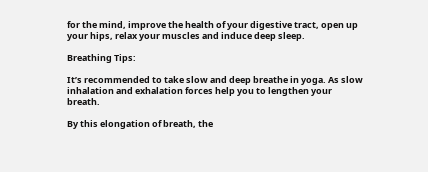for the mind, improve the health of your digestive tract, open up your hips, relax your muscles and induce deep sleep.

Breathing Tips:

It’s recommended to take slow and deep breathe in yoga. As slow inhalation and exhalation forces help you to lengthen your breath.

By this elongation of breath, the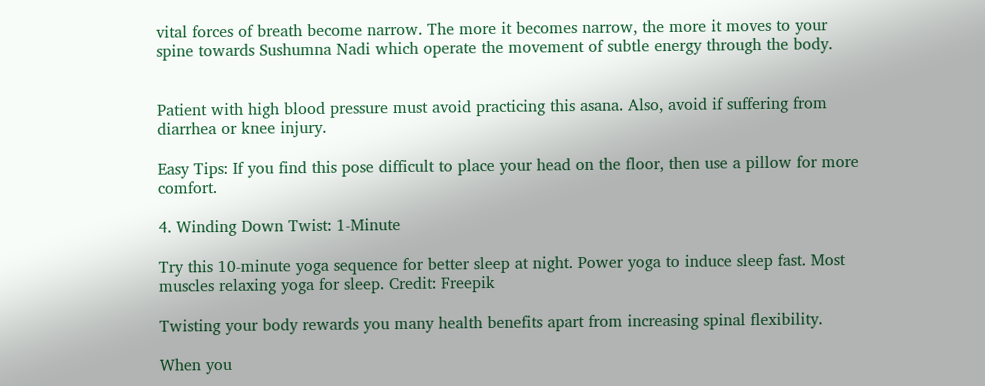vital forces of breath become narrow. The more it becomes narrow, the more it moves to your spine towards Sushumna Nadi which operate the movement of subtle energy through the body.


Patient with high blood pressure must avoid practicing this asana. Also, avoid if suffering from diarrhea or knee injury.

Easy Tips: If you find this pose difficult to place your head on the floor, then use a pillow for more comfort.

4. Winding Down Twist: 1-Minute

Try this 10-minute yoga sequence for better sleep at night. Power yoga to induce sleep fast. Most muscles relaxing yoga for sleep. Credit: Freepik

Twisting your body rewards you many health benefits apart from increasing spinal flexibility.

When you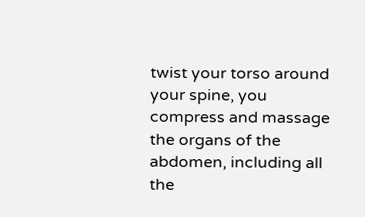twist your torso around your spine, you compress and massage the organs of the abdomen, including all the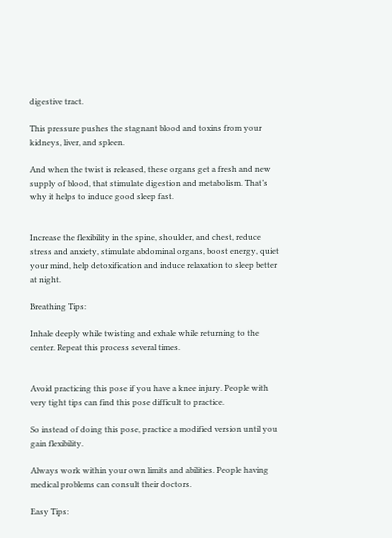digestive tract.

This pressure pushes the stagnant blood and toxins from your kidneys, liver, and spleen.

And when the twist is released, these organs get a fresh and new supply of blood, that stimulate digestion and metabolism. That’s why it helps to induce good sleep fast.


Increase the flexibility in the spine, shoulder, and chest, reduce stress and anxiety, stimulate abdominal organs, boost energy, quiet your mind, help detoxification and induce relaxation to sleep better at night.

Breathing Tips:

Inhale deeply while twisting and exhale while returning to the center. Repeat this process several times.


Avoid practicing this pose if you have a knee injury. People with very tight tips can find this pose difficult to practice.

So instead of doing this pose, practice a modified version until you gain flexibility.

Always work within your own limits and abilities. People having medical problems can consult their doctors.

Easy Tips: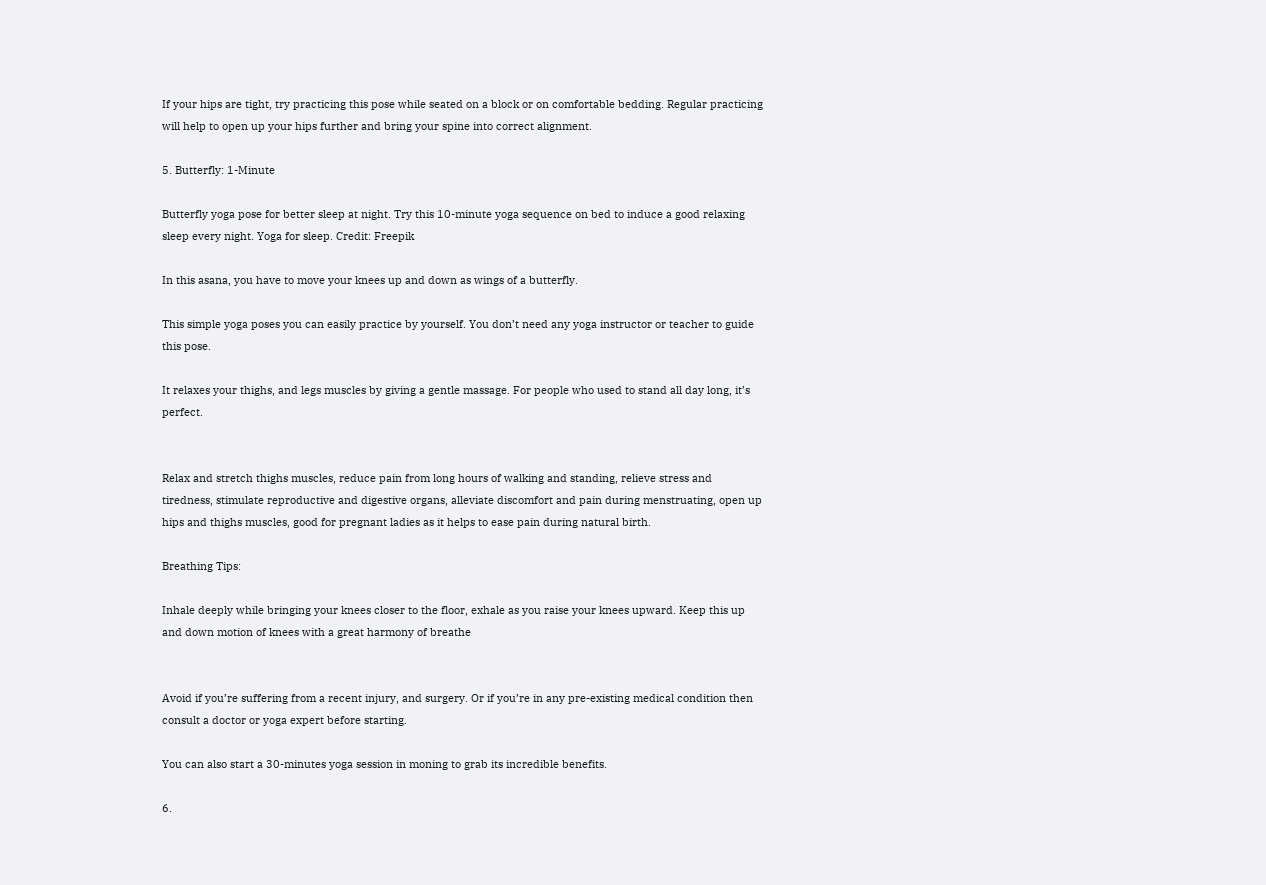If your hips are tight, try practicing this pose while seated on a block or on comfortable bedding. Regular practicing will help to open up your hips further and bring your spine into correct alignment.

5. Butterfly: 1-Minute

Butterfly yoga pose for better sleep at night. Try this 10-minute yoga sequence on bed to induce a good relaxing sleep every night. Yoga for sleep. Credit: Freepik

In this asana, you have to move your knees up and down as wings of a butterfly.

This simple yoga poses you can easily practice by yourself. You don’t need any yoga instructor or teacher to guide this pose.

It relaxes your thighs, and legs muscles by giving a gentle massage. For people who used to stand all day long, it’s perfect.


Relax and stretch thighs muscles, reduce pain from long hours of walking and standing, relieve stress and tiredness, stimulate reproductive and digestive organs, alleviate discomfort and pain during menstruating, open up hips and thighs muscles, good for pregnant ladies as it helps to ease pain during natural birth.

Breathing Tips:

Inhale deeply while bringing your knees closer to the floor, exhale as you raise your knees upward. Keep this up and down motion of knees with a great harmony of breathe


Avoid if you’re suffering from a recent injury, and surgery. Or if you’re in any pre-existing medical condition then consult a doctor or yoga expert before starting.

You can also start a 30-minutes yoga session in moning to grab its incredible benefits.

6.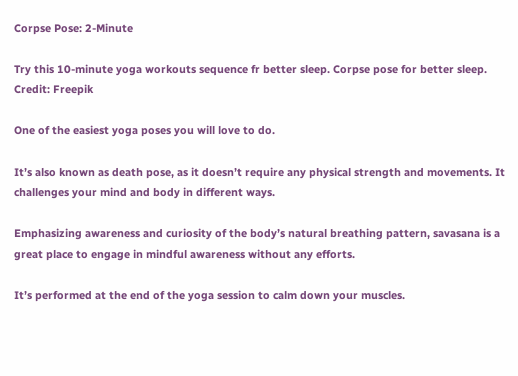Corpse Pose: 2-Minute

Try this 10-minute yoga workouts sequence fr better sleep. Corpse pose for better sleep. Credit: Freepik

One of the easiest yoga poses you will love to do.

It’s also known as death pose, as it doesn’t require any physical strength and movements. It challenges your mind and body in different ways.

Emphasizing awareness and curiosity of the body’s natural breathing pattern, savasana is a great place to engage in mindful awareness without any efforts.

It’s performed at the end of the yoga session to calm down your muscles.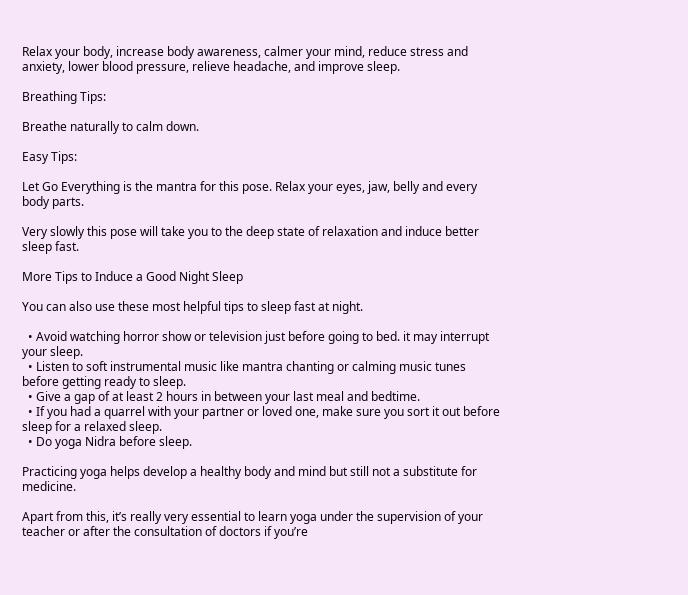Relax your body, increase body awareness, calmer your mind, reduce stress and anxiety, lower blood pressure, relieve headache, and improve sleep.

Breathing Tips:

Breathe naturally to calm down.

Easy Tips:

Let Go Everything is the mantra for this pose. Relax your eyes, jaw, belly and every body parts.

Very slowly this pose will take you to the deep state of relaxation and induce better sleep fast.

More Tips to Induce a Good Night Sleep

You can also use these most helpful tips to sleep fast at night.

  • Avoid watching horror show or television just before going to bed. it may interrupt your sleep.
  • Listen to soft instrumental music like mantra chanting or calming music tunes before getting ready to sleep.
  • Give a gap of at least 2 hours in between your last meal and bedtime.
  • If you had a quarrel with your partner or loved one, make sure you sort it out before sleep for a relaxed sleep.
  • Do yoga Nidra before sleep.

Practicing yoga helps develop a healthy body and mind but still not a substitute for medicine.

Apart from this, it’s really very essential to learn yoga under the supervision of your teacher or after the consultation of doctors if you’re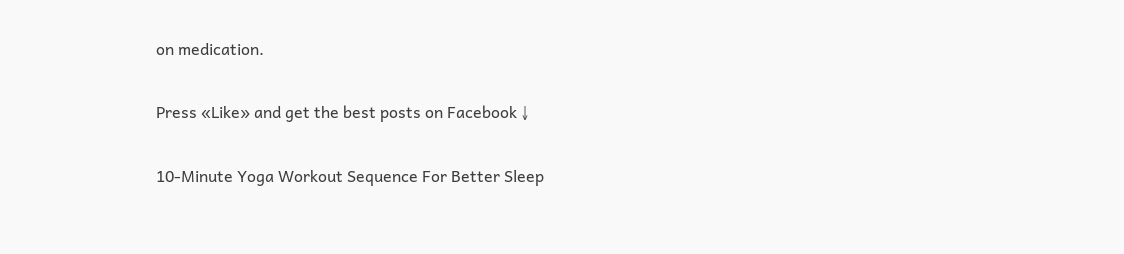on medication.

Press «Like» and get the best posts on Facebook ↓

10-Minute Yoga Workout Sequence For Better Sleep